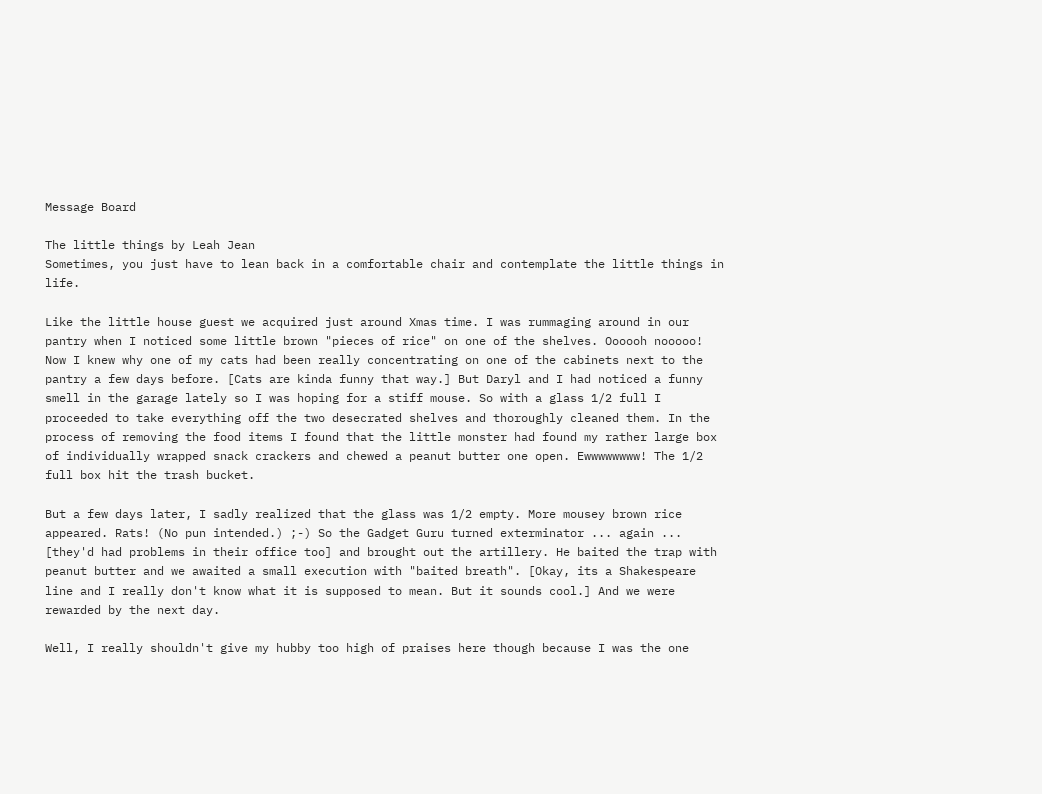Message Board

The little things by Leah Jean
Sometimes, you just have to lean back in a comfortable chair and contemplate the little things in life.

Like the little house guest we acquired just around Xmas time. I was rummaging around in our pantry when I noticed some little brown "pieces of rice" on one of the shelves. Oooooh nooooo! Now I knew why one of my cats had been really concentrating on one of the cabinets next to the pantry a few days before. [Cats are kinda funny that way.] But Daryl and I had noticed a funny smell in the garage lately so I was hoping for a stiff mouse. So with a glass 1/2 full I proceeded to take everything off the two desecrated shelves and thoroughly cleaned them. In the process of removing the food items I found that the little monster had found my rather large box of individually wrapped snack crackers and chewed a peanut butter one open. Ewwwwwwww! The 1/2 full box hit the trash bucket.

But a few days later, I sadly realized that the glass was 1/2 empty. More mousey brown rice appeared. Rats! (No pun intended.) ;-) So the Gadget Guru turned exterminator ... again ... [they'd had problems in their office too] and brought out the artillery. He baited the trap with peanut butter and we awaited a small execution with "baited breath". [Okay, its a Shakespeare line and I really don't know what it is supposed to mean. But it sounds cool.] And we were rewarded by the next day.

Well, I really shouldn't give my hubby too high of praises here though because I was the one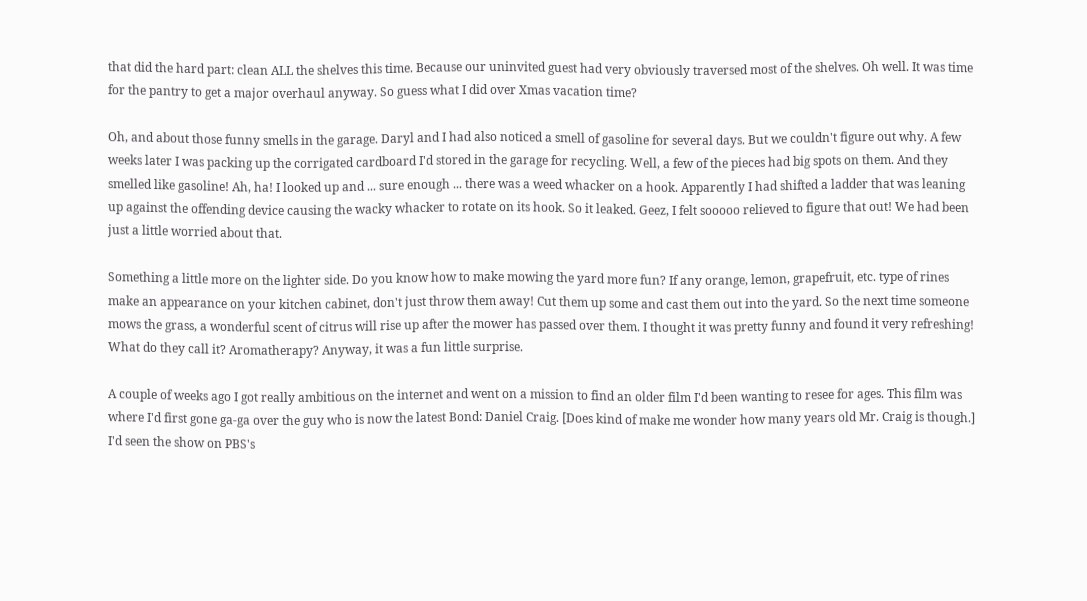that did the hard part: clean ALL the shelves this time. Because our uninvited guest had very obviously traversed most of the shelves. Oh well. It was time for the pantry to get a major overhaul anyway. So guess what I did over Xmas vacation time?

Oh, and about those funny smells in the garage. Daryl and I had also noticed a smell of gasoline for several days. But we couldn't figure out why. A few weeks later I was packing up the corrigated cardboard I'd stored in the garage for recycling. Well, a few of the pieces had big spots on them. And they smelled like gasoline! Ah, ha! I looked up and ... sure enough ... there was a weed whacker on a hook. Apparently I had shifted a ladder that was leaning up against the offending device causing the wacky whacker to rotate on its hook. So it leaked. Geez, I felt sooooo relieved to figure that out! We had been just a little worried about that.

Something a little more on the lighter side. Do you know how to make mowing the yard more fun? If any orange, lemon, grapefruit, etc. type of rines make an appearance on your kitchen cabinet, don't just throw them away! Cut them up some and cast them out into the yard. So the next time someone mows the grass, a wonderful scent of citrus will rise up after the mower has passed over them. I thought it was pretty funny and found it very refreshing! What do they call it? Aromatherapy? Anyway, it was a fun little surprise.

A couple of weeks ago I got really ambitious on the internet and went on a mission to find an older film I'd been wanting to resee for ages. This film was where I'd first gone ga-ga over the guy who is now the latest Bond: Daniel Craig. [Does kind of make me wonder how many years old Mr. Craig is though.] I'd seen the show on PBS's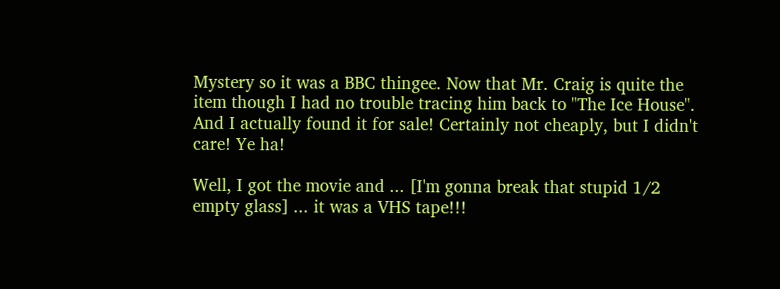Mystery so it was a BBC thingee. Now that Mr. Craig is quite the item though I had no trouble tracing him back to "The Ice House". And I actually found it for sale! Certainly not cheaply, but I didn't care! Ye ha!

Well, I got the movie and ... [I'm gonna break that stupid 1/2 empty glass] ... it was a VHS tape!!!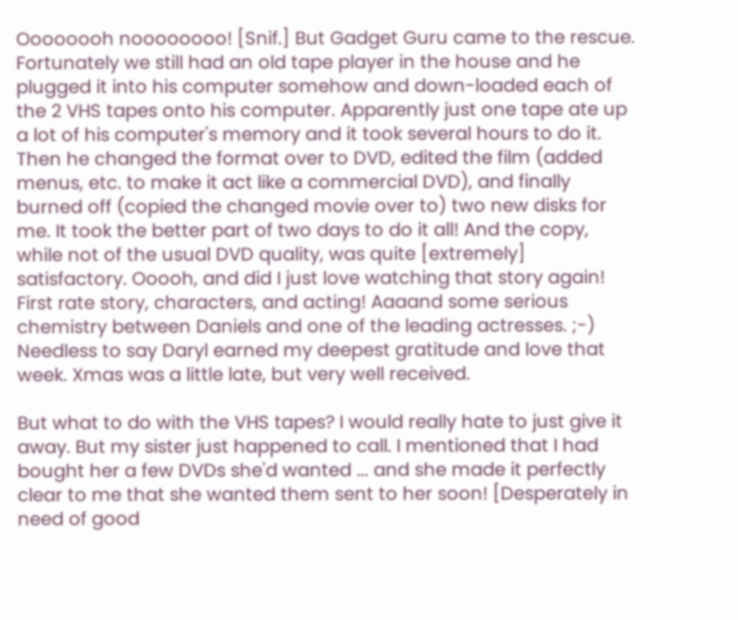Oooooooh noooooooo! [Snif.] But Gadget Guru came to the rescue. Fortunately we still had an old tape player in the house and he plugged it into his computer somehow and down-loaded each of the 2 VHS tapes onto his computer. Apparently just one tape ate up a lot of his computer's memory and it took several hours to do it. Then he changed the format over to DVD, edited the film (added menus, etc. to make it act like a commercial DVD), and finally burned off (copied the changed movie over to) two new disks for me. It took the better part of two days to do it all! And the copy, while not of the usual DVD quality, was quite [extremely] satisfactory. Ooooh, and did I just love watching that story again! First rate story, characters, and acting! Aaaand some serious chemistry between Daniels and one of the leading actresses. ;-) Needless to say Daryl earned my deepest gratitude and love that week. Xmas was a little late, but very well received.

But what to do with the VHS tapes? I would really hate to just give it away. But my sister just happened to call. I mentioned that I had bought her a few DVDs she'd wanted ... and she made it perfectly clear to me that she wanted them sent to her soon! [Desperately in need of good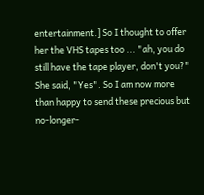entertainment.] So I thought to offer her the VHS tapes too ... "ah, you do still have the tape player, don't you?" She said, "Yes". So I am now more than happy to send these precious but no-longer-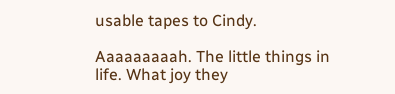usable tapes to Cindy.

Aaaaaaaaah. The little things in life. What joy they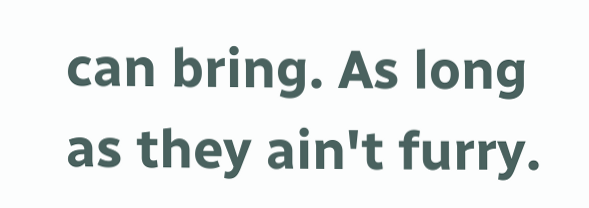can bring. As long as they ain't furry.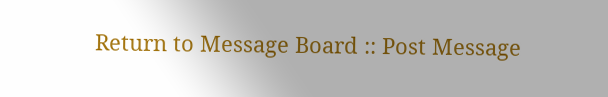Return to Message Board :: Post Message